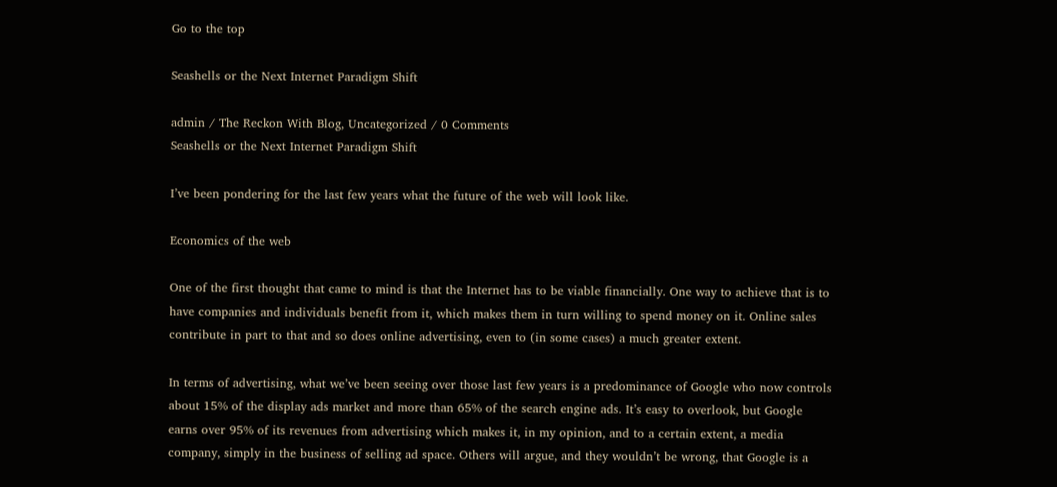Go to the top

Seashells or the Next Internet Paradigm Shift

admin / The Reckon With Blog, Uncategorized / 0 Comments
Seashells or the Next Internet Paradigm Shift

I’ve been pondering for the last few years what the future of the web will look like.

Economics of the web

One of the first thought that came to mind is that the Internet has to be viable financially. One way to achieve that is to have companies and individuals benefit from it, which makes them in turn willing to spend money on it. Online sales contribute in part to that and so does online advertising, even to (in some cases) a much greater extent.

In terms of advertising, what we’ve been seeing over those last few years is a predominance of Google who now controls about 15% of the display ads market and more than 65% of the search engine ads. It’s easy to overlook, but Google earns over 95% of its revenues from advertising which makes it, in my opinion, and to a certain extent, a media company, simply in the business of selling ad space. Others will argue, and they wouldn’t be wrong, that Google is a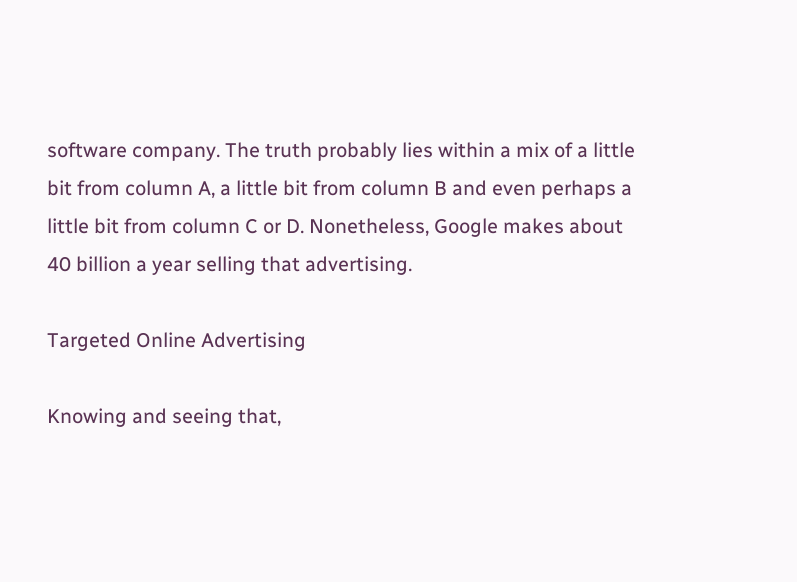software company. The truth probably lies within a mix of a little bit from column A, a little bit from column B and even perhaps a little bit from column C or D. Nonetheless, Google makes about 40 billion a year selling that advertising.

Targeted Online Advertising

Knowing and seeing that,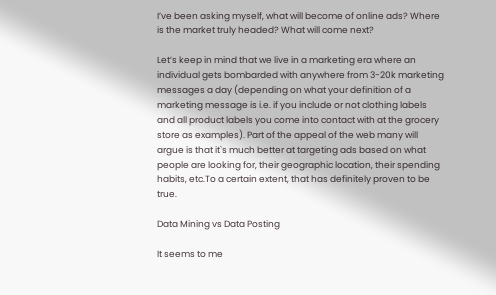I’ve been asking myself, what will become of online ads? Where is the market truly headed? What will come next?

Let’s keep in mind that we live in a marketing era where an individual gets bombarded with anywhere from 3-20k marketing messages a day (depending on what your definition of a marketing message is i.e. if you include or not clothing labels and all product labels you come into contact with at the grocery store as examples). Part of the appeal of the web many will argue is that it`s much better at targeting ads based on what people are looking for, their geographic location, their spending habits, etc.To a certain extent, that has definitely proven to be true.

Data Mining vs Data Posting

It seems to me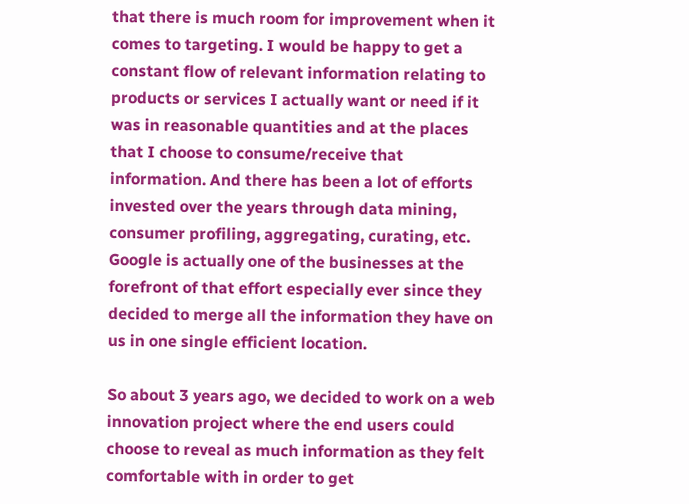that there is much room for improvement when it comes to targeting. I would be happy to get a constant flow of relevant information relating to products or services I actually want or need if it was in reasonable quantities and at the places that I choose to consume/receive that information. And there has been a lot of efforts invested over the years through data mining, consumer profiling, aggregating, curating, etc. Google is actually one of the businesses at the forefront of that effort especially ever since they decided to merge all the information they have on us in one single efficient location.

So about 3 years ago, we decided to work on a web innovation project where the end users could choose to reveal as much information as they felt comfortable with in order to get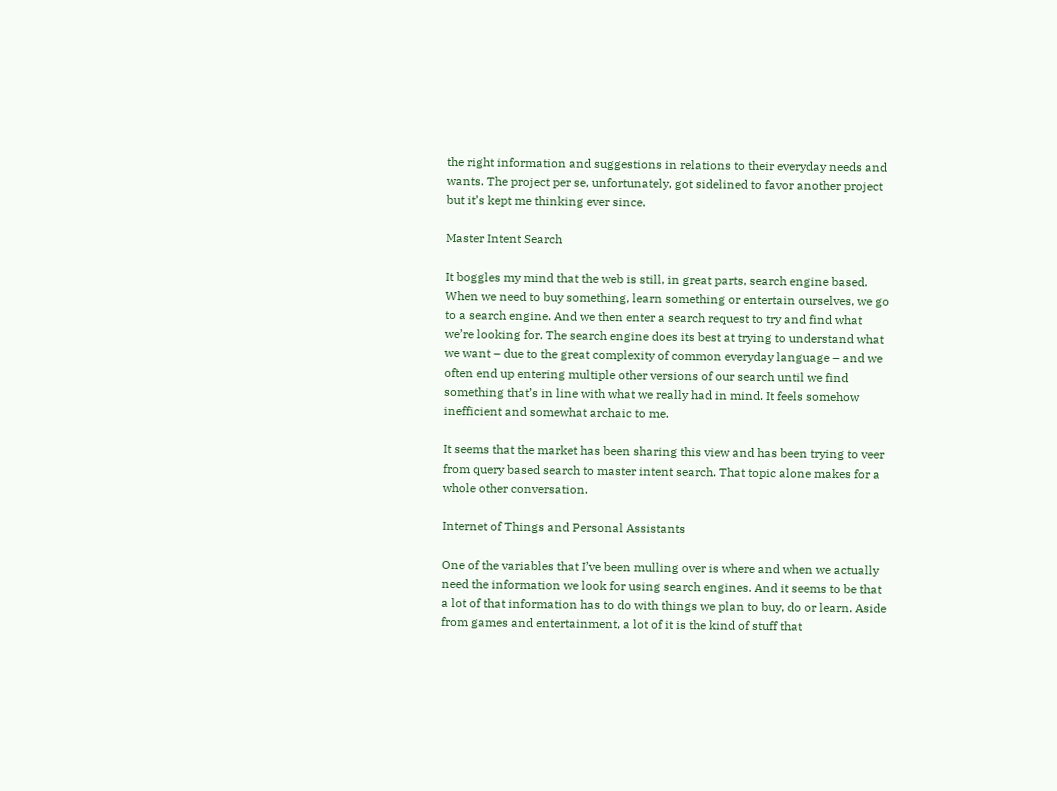the right information and suggestions in relations to their everyday needs and wants. The project per se, unfortunately, got sidelined to favor another project but it’s kept me thinking ever since.

Master Intent Search

It boggles my mind that the web is still, in great parts, search engine based. When we need to buy something, learn something or entertain ourselves, we go to a search engine. And we then enter a search request to try and find what we’re looking for. The search engine does its best at trying to understand what we want – due to the great complexity of common everyday language – and we often end up entering multiple other versions of our search until we find something that’s in line with what we really had in mind. It feels somehow inefficient and somewhat archaic to me.

It seems that the market has been sharing this view and has been trying to veer from query based search to master intent search. That topic alone makes for a whole other conversation.

Internet of Things and Personal Assistants

One of the variables that I’ve been mulling over is where and when we actually need the information we look for using search engines. And it seems to be that a lot of that information has to do with things we plan to buy, do or learn. Aside from games and entertainment, a lot of it is the kind of stuff that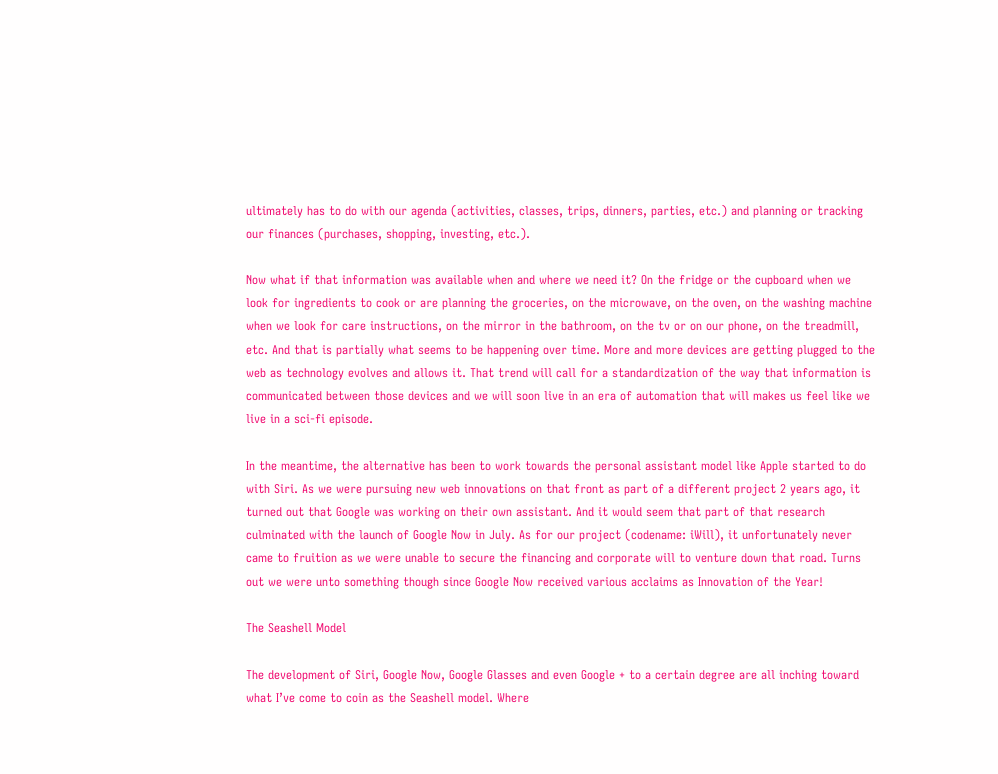ultimately has to do with our agenda (activities, classes, trips, dinners, parties, etc.) and planning or tracking our finances (purchases, shopping, investing, etc.).

Now what if that information was available when and where we need it? On the fridge or the cupboard when we look for ingredients to cook or are planning the groceries, on the microwave, on the oven, on the washing machine when we look for care instructions, on the mirror in the bathroom, on the tv or on our phone, on the treadmill, etc. And that is partially what seems to be happening over time. More and more devices are getting plugged to the web as technology evolves and allows it. That trend will call for a standardization of the way that information is communicated between those devices and we will soon live in an era of automation that will makes us feel like we live in a sci-fi episode.

In the meantime, the alternative has been to work towards the personal assistant model like Apple started to do with Siri. As we were pursuing new web innovations on that front as part of a different project 2 years ago, it turned out that Google was working on their own assistant. And it would seem that part of that research culminated with the launch of Google Now in July. As for our project (codename: iWill), it unfortunately never came to fruition as we were unable to secure the financing and corporate will to venture down that road. Turns out we were unto something though since Google Now received various acclaims as Innovation of the Year!

The Seashell Model

The development of Siri, Google Now, Google Glasses and even Google + to a certain degree are all inching toward what I’ve come to coin as the Seashell model. Where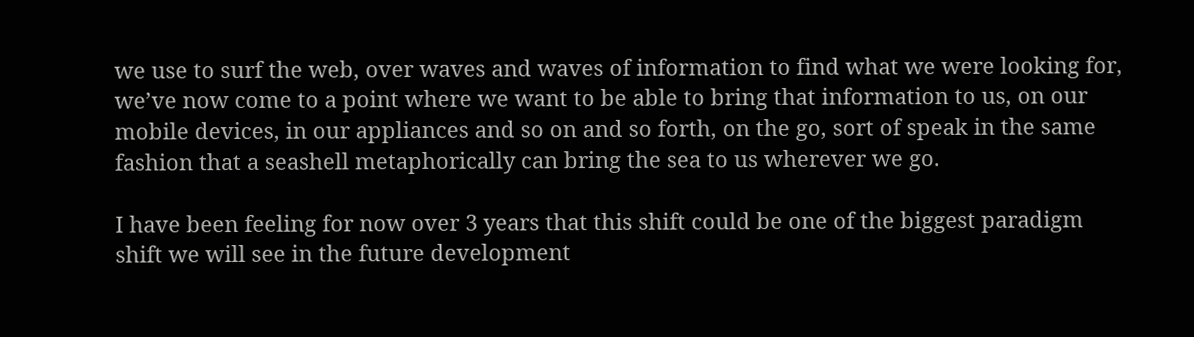we use to surf the web, over waves and waves of information to find what we were looking for, we’ve now come to a point where we want to be able to bring that information to us, on our mobile devices, in our appliances and so on and so forth, on the go, sort of speak in the same fashion that a seashell metaphorically can bring the sea to us wherever we go.

I have been feeling for now over 3 years that this shift could be one of the biggest paradigm shift we will see in the future development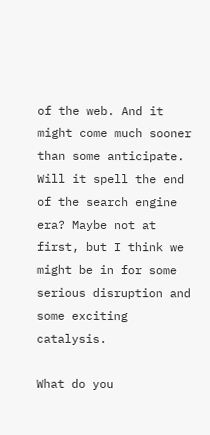of the web. And it might come much sooner than some anticipate. Will it spell the end of the search engine era? Maybe not at first, but I think we might be in for some serious disruption and some exciting catalysis.

What do you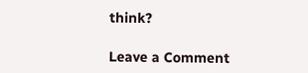think?

Leave a Comment